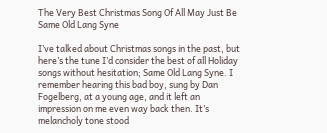The Very Best Christmas Song Of All May Just Be Same Old Lang Syne

I’ve talked about Christmas songs in the past, but here’s the tune I’d consider the best of all Holiday songs without hesitation; Same Old Lang Syne. I remember hearing this bad boy, sung by Dan Fogelberg, at a young age, and it left an impression on me even way back then. It’s melancholy tone stood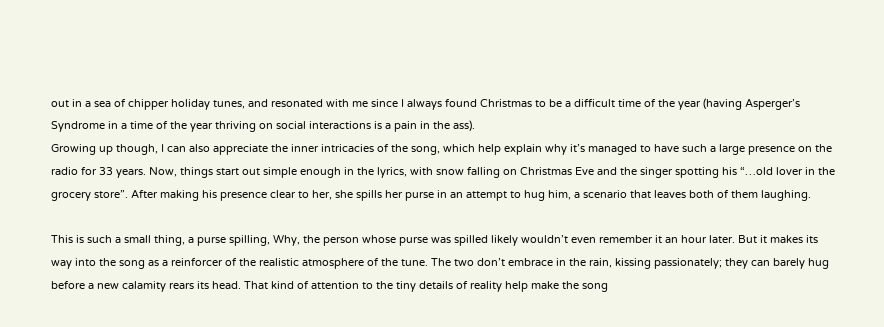out in a sea of chipper holiday tunes, and resonated with me since I always found Christmas to be a difficult time of the year (having Asperger’s Syndrome in a time of the year thriving on social interactions is a pain in the ass).
Growing up though, I can also appreciate the inner intricacies of the song, which help explain why it’s managed to have such a large presence on the radio for 33 years. Now, things start out simple enough in the lyrics, with snow falling on Christmas Eve and the singer spotting his “…old lover in the grocery store”. After making his presence clear to her, she spills her purse in an attempt to hug him, a scenario that leaves both of them laughing.

This is such a small thing, a purse spilling, Why, the person whose purse was spilled likely wouldn’t even remember it an hour later. But it makes its way into the song as a reinforcer of the realistic atmosphere of the tune. The two don’t embrace in the rain, kissing passionately; they can barely hug before a new calamity rears its head. That kind of attention to the tiny details of reality help make the song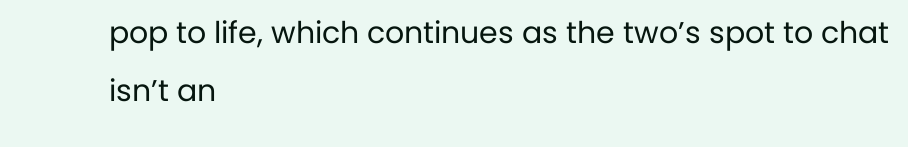pop to life, which continues as the two’s spot to chat isn’t an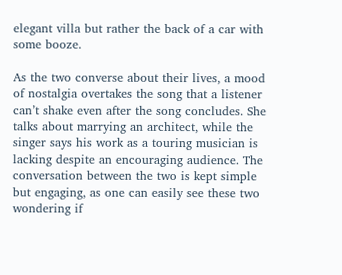elegant villa but rather the back of a car with some booze.

As the two converse about their lives, a mood of nostalgia overtakes the song that a listener can’t shake even after the song concludes. She talks about marrying an architect, while the singer says his work as a touring musician is lacking despite an encouraging audience. The conversation between the two is kept simple but engaging, as one can easily see these two wondering if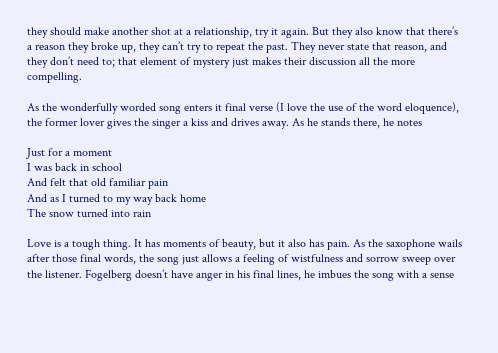they should make another shot at a relationship, try it again. But they also know that there’s a reason they broke up, they can’t try to repeat the past. They never state that reason, and they don’t need to; that element of mystery just makes their discussion all the more compelling.

As the wonderfully worded song enters it final verse (I love the use of the word eloquence), the former lover gives the singer a kiss and drives away. As he stands there, he notes

Just for a moment
I was back in school
And felt that old familiar pain
And as I turned to my way back home
The snow turned into rain

Love is a tough thing. It has moments of beauty, but it also has pain. As the saxophone wails after those final words, the song just allows a feeling of wistfulness and sorrow sweep over the listener. Fogelberg doesn’t have anger in his final lines, he imbues the song with a sense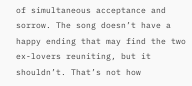of simultaneous acceptance and sorrow. The song doesn’t have a happy ending that may find the two ex-lovers reuniting, but it shouldn’t. That’s not how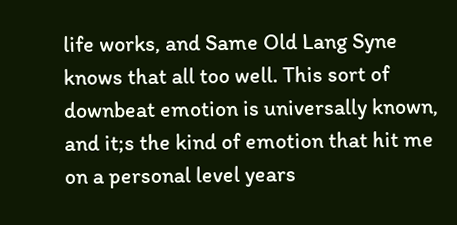life works, and Same Old Lang Syne knows that all too well. This sort of downbeat emotion is universally known, and it;s the kind of emotion that hit me on a personal level years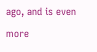ago, and is even more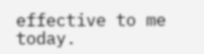effective to me today.